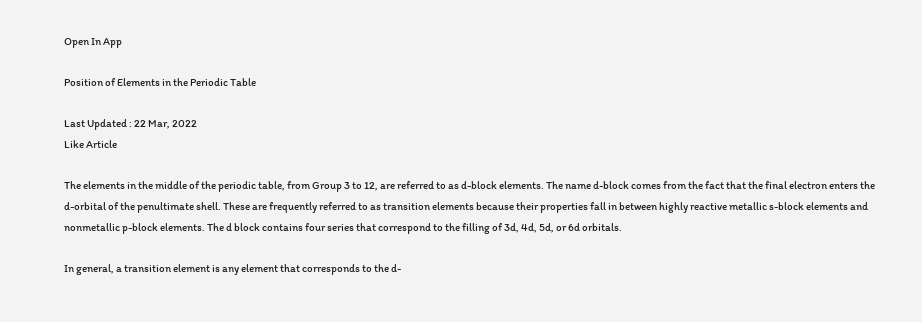Open In App

Position of Elements in the Periodic Table

Last Updated : 22 Mar, 2022
Like Article

The elements in the middle of the periodic table, from Group 3 to 12, are referred to as d-block elements. The name d-block comes from the fact that the final electron enters the d-orbital of the penultimate shell. These are frequently referred to as transition elements because their properties fall in between highly reactive metallic s-block elements and nonmetallic p-block elements. The d block contains four series that correspond to the filling of 3d, 4d, 5d, or 6d orbitals.

In general, a transition element is any element that corresponds to the d-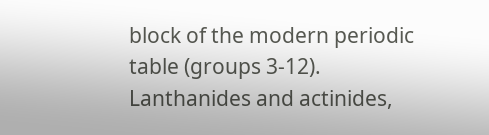block of the modern periodic table (groups 3-12). Lanthanides and actinides,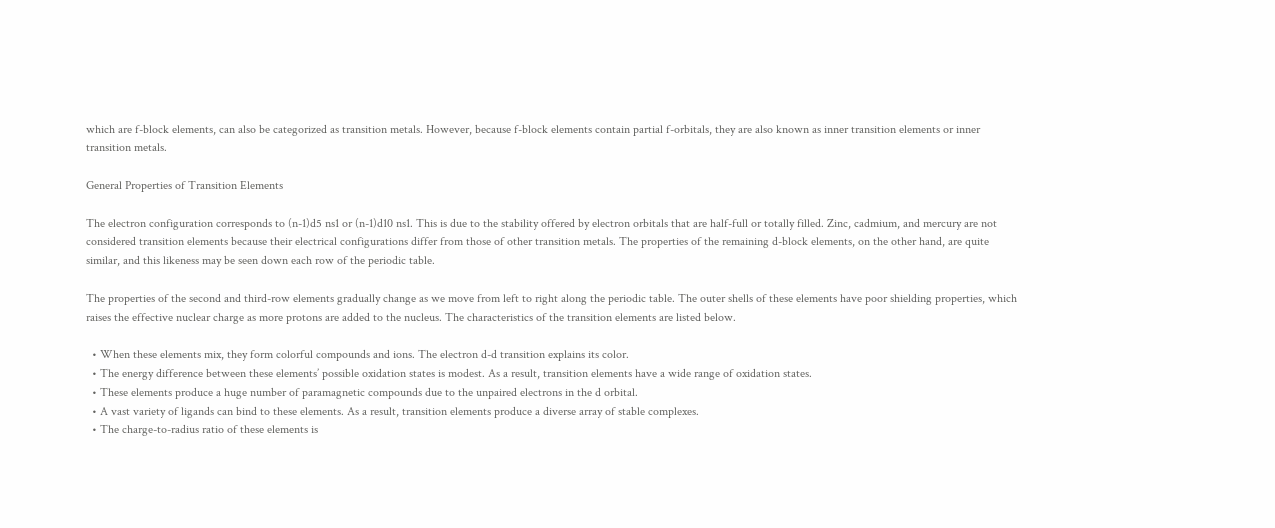which are f-block elements, can also be categorized as transition metals. However, because f-block elements contain partial f-orbitals, they are also known as inner transition elements or inner transition metals.

General Properties of Transition Elements

The electron configuration corresponds to (n-1)d5 ns1 or (n-1)d10 ns1. This is due to the stability offered by electron orbitals that are half-full or totally filled. Zinc, cadmium, and mercury are not considered transition elements because their electrical configurations differ from those of other transition metals. The properties of the remaining d-block elements, on the other hand, are quite similar, and this likeness may be seen down each row of the periodic table.

The properties of the second and third-row elements gradually change as we move from left to right along the periodic table. The outer shells of these elements have poor shielding properties, which raises the effective nuclear charge as more protons are added to the nucleus. The characteristics of the transition elements are listed below.

  • When these elements mix, they form colorful compounds and ions. The electron d-d transition explains its color.
  • The energy difference between these elements’ possible oxidation states is modest. As a result, transition elements have a wide range of oxidation states.
  • These elements produce a huge number of paramagnetic compounds due to the unpaired electrons in the d orbital.
  • A vast variety of ligands can bind to these elements. As a result, transition elements produce a diverse array of stable complexes.
  • The charge-to-radius ratio of these elements is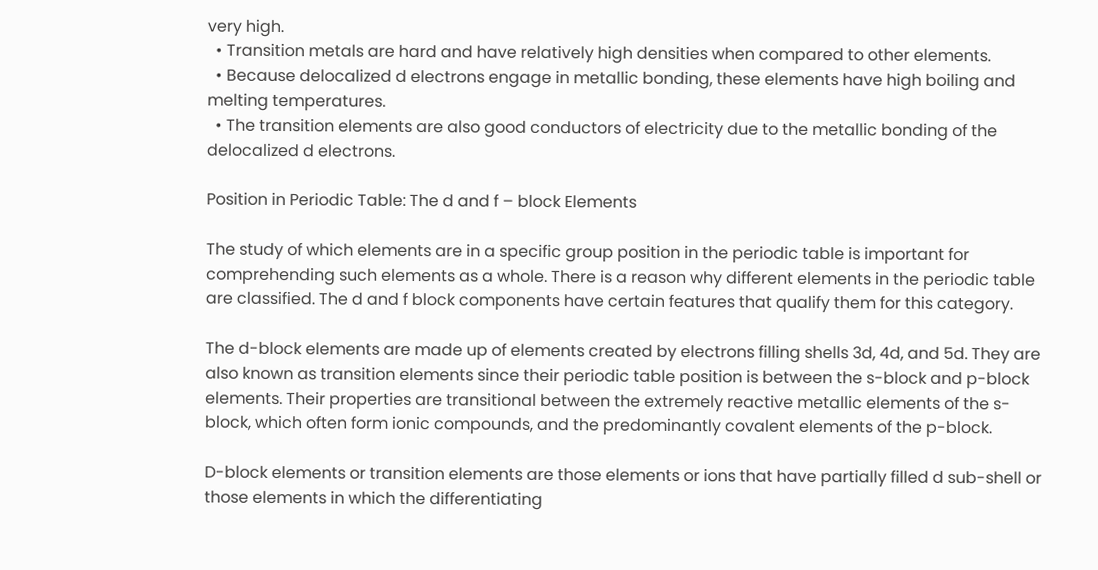very high.
  • Transition metals are hard and have relatively high densities when compared to other elements.
  • Because delocalized d electrons engage in metallic bonding, these elements have high boiling and melting temperatures.
  • The transition elements are also good conductors of electricity due to the metallic bonding of the delocalized d electrons.

Position in Periodic Table: The d and f – block Elements

The study of which elements are in a specific group position in the periodic table is important for comprehending such elements as a whole. There is a reason why different elements in the periodic table are classified. The d and f block components have certain features that qualify them for this category.

The d-block elements are made up of elements created by electrons filling shells 3d, 4d, and 5d. They are also known as transition elements since their periodic table position is between the s-block and p-block elements. Their properties are transitional between the extremely reactive metallic elements of the s-block, which often form ionic compounds, and the predominantly covalent elements of the p-block.

D-block elements or transition elements are those elements or ions that have partially filled d sub-shell or those elements in which the differentiating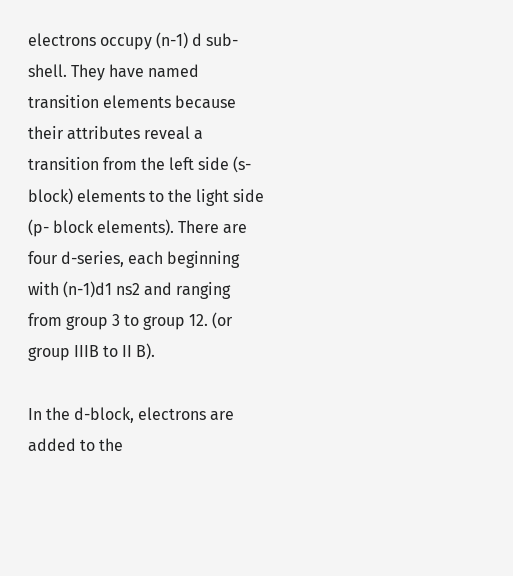electrons occupy (n-1) d sub-shell. They have named transition elements because their attributes reveal a transition from the left side (s-block) elements to the light side (p- block elements). There are four d-series, each beginning with (n-1)d1 ns2 and ranging from group 3 to group 12. (or group IIIB to II B).

In the d-block, electrons are added to the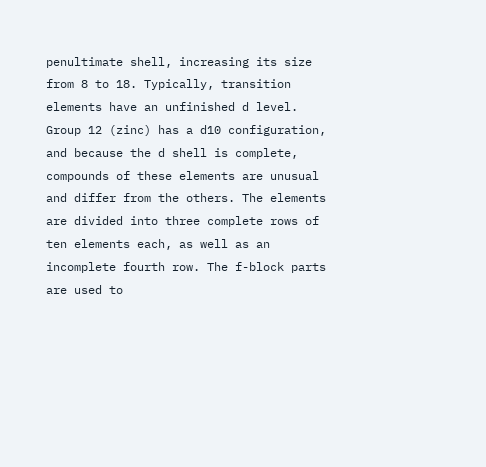penultimate shell, increasing its size from 8 to 18. Typically, transition elements have an unfinished d level. Group 12 (zinc) has a d10 configuration, and because the d shell is complete, compounds of these elements are unusual and differ from the others. The elements are divided into three complete rows of ten elements each, as well as an incomplete fourth row. The f-block parts are used to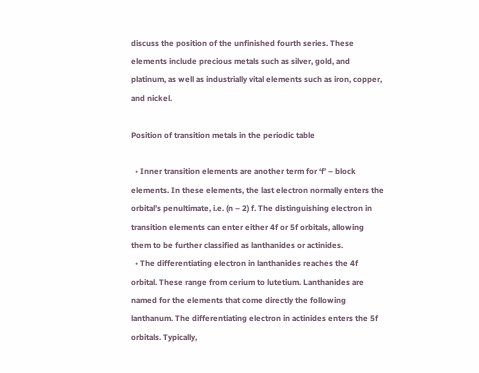discuss the position of the unfinished fourth series. These elements include precious metals such as silver, gold, and platinum, as well as industrially vital elements such as iron, copper, and nickel.

Position of transition metals in the periodic table

  • Inner transition elements are another term for ‘f’ – block elements. In these elements, the last electron normally enters the orbital’s penultimate, i.e. (n – 2) f. The distinguishing electron in transition elements can enter either 4f or 5f orbitals, allowing them to be further classified as lanthanides or actinides.
  • The differentiating electron in lanthanides reaches the 4f orbital. These range from cerium to lutetium. Lanthanides are named for the elements that come directly the following lanthanum. The differentiating electron in actinides enters the 5f orbitals. Typically,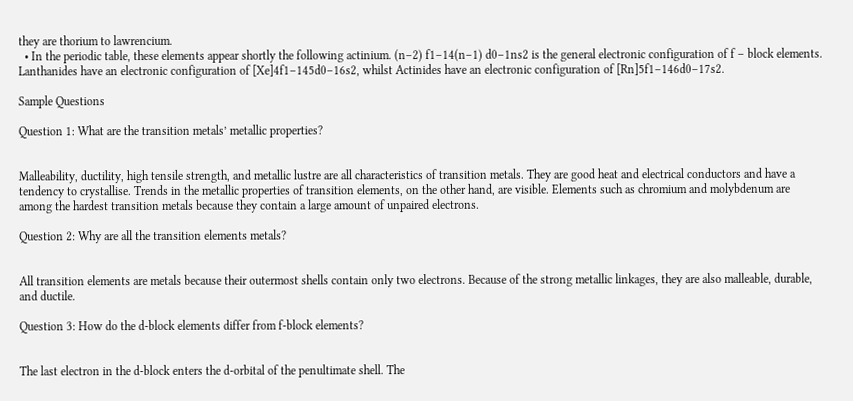they are thorium to lawrencium.
  • In the periodic table, these elements appear shortly the following actinium. (n–2) f1–14(n–1) d0–1ns2 is the general electronic configuration of f – block elements. Lanthanides have an electronic configuration of [Xe]4f1–145d0–16s2, whilst Actinides have an electronic configuration of [Rn]5f1–146d0–17s2.

Sample Questions

Question 1: What are the transition metals’ metallic properties?


Malleability, ductility, high tensile strength, and metallic lustre are all characteristics of transition metals. They are good heat and electrical conductors and have a tendency to crystallise. Trends in the metallic properties of transition elements, on the other hand, are visible. Elements such as chromium and molybdenum are among the hardest transition metals because they contain a large amount of unpaired electrons.

Question 2: Why are all the transition elements metals?


All transition elements are metals because their outermost shells contain only two electrons. Because of the strong metallic linkages, they are also malleable, durable, and ductile.

Question 3: How do the d-block elements differ from f-block elements?


The last electron in the d-block enters the d-orbital of the penultimate shell. The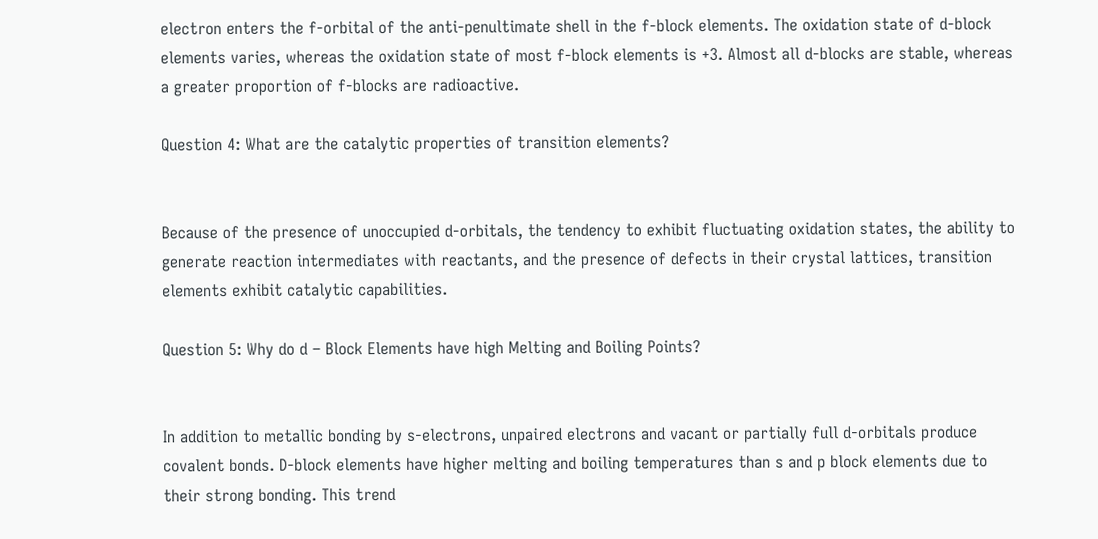electron enters the f-orbital of the anti-penultimate shell in the f-block elements. The oxidation state of d-block elements varies, whereas the oxidation state of most f-block elements is +3. Almost all d-blocks are stable, whereas a greater proportion of f-blocks are radioactive.

Question 4: What are the catalytic properties of transition elements?


Because of the presence of unoccupied d-orbitals, the tendency to exhibit fluctuating oxidation states, the ability to generate reaction intermediates with reactants, and the presence of defects in their crystal lattices, transition elements exhibit catalytic capabilities.

Question 5: Why do d – Block Elements have high Melting and Boiling Points?


In addition to metallic bonding by s-electrons, unpaired electrons and vacant or partially full d-orbitals produce covalent bonds. D-block elements have higher melting and boiling temperatures than s and p block elements due to their strong bonding. This trend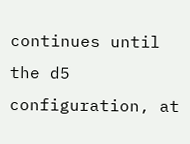continues until the d5 configuration, at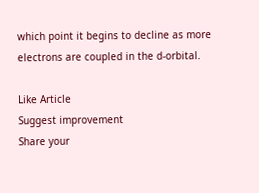which point it begins to decline as more electrons are coupled in the d-orbital.

Like Article
Suggest improvement
Share your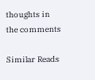thoughts in the comments

Similar Reads